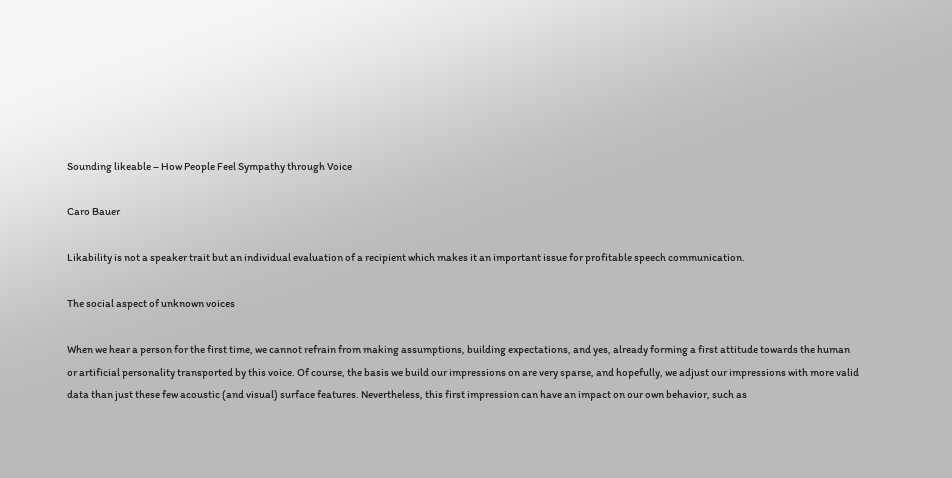Sounding likeable – How People Feel Sympathy through Voice

Caro Bauer

Likability is not a speaker trait but an individual evaluation of a recipient which makes it an important issue for profitable speech communication.

The social aspect of unknown voices

When we hear a person for the first time, we cannot refrain from making assumptions, building expectations, and yes, already forming a first attitude towards the human or artificial personality transported by this voice. Of course, the basis we build our impressions on are very sparse, and hopefully, we adjust our impressions with more valid data than just these few acoustic (and visual) surface features. Nevertheless, this first impression can have an impact on our own behavior, such as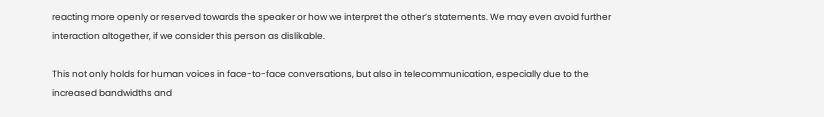reacting more openly or reserved towards the speaker or how we interpret the other’s statements. We may even avoid further interaction altogether, if we consider this person as dislikable.

This not only holds for human voices in face-to-face conversations, but also in telecommunication, especially due to the increased bandwidths and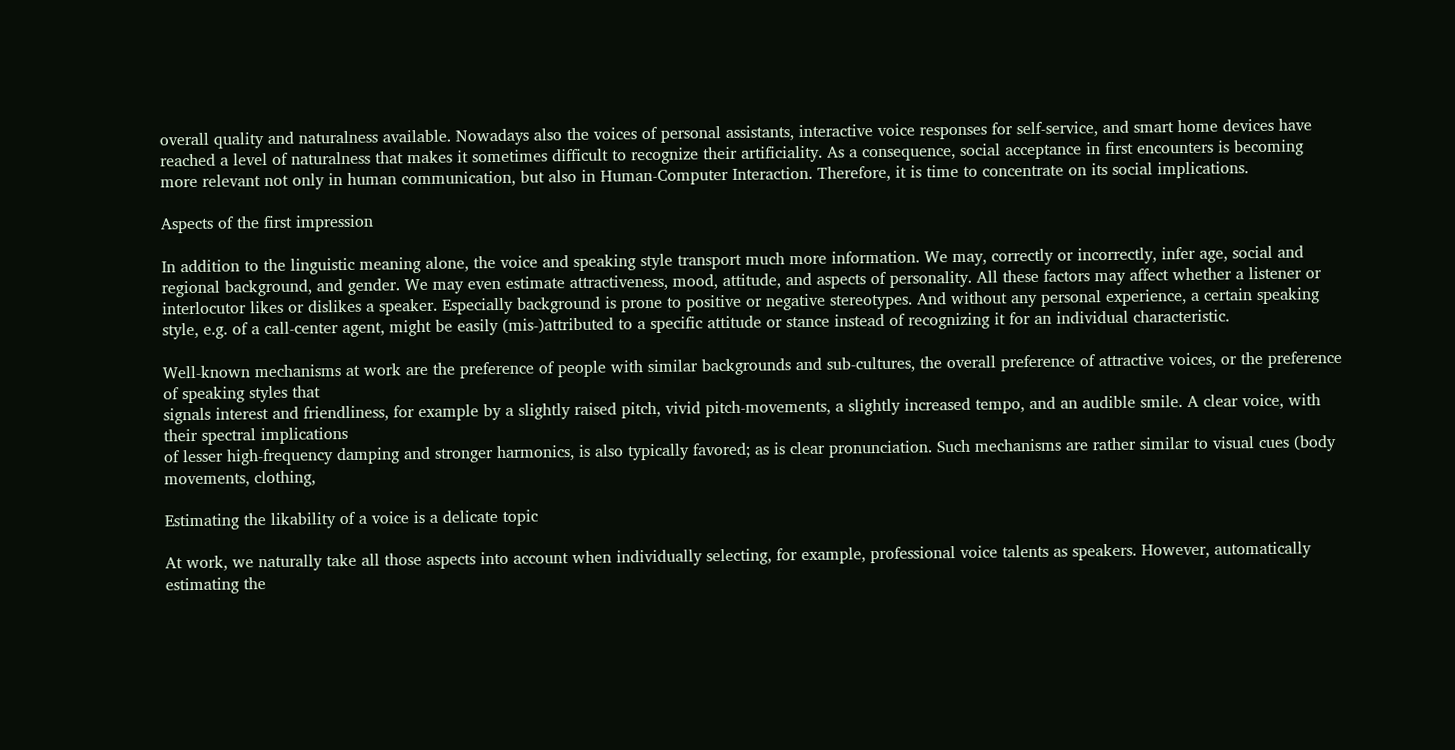overall quality and naturalness available. Nowadays also the voices of personal assistants, interactive voice responses for self-service, and smart home devices have reached a level of naturalness that makes it sometimes difficult to recognize their artificiality. As a consequence, social acceptance in first encounters is becoming more relevant not only in human communication, but also in Human-Computer Interaction. Therefore, it is time to concentrate on its social implications.

Aspects of the first impression

In addition to the linguistic meaning alone, the voice and speaking style transport much more information. We may, correctly or incorrectly, infer age, social and regional background, and gender. We may even estimate attractiveness, mood, attitude, and aspects of personality. All these factors may affect whether a listener or interlocutor likes or dislikes a speaker. Especially background is prone to positive or negative stereotypes. And without any personal experience, a certain speaking style, e.g. of a call-center agent, might be easily (mis-)attributed to a specific attitude or stance instead of recognizing it for an individual characteristic.

Well-known mechanisms at work are the preference of people with similar backgrounds and sub-cultures, the overall preference of attractive voices, or the preference of speaking styles that
signals interest and friendliness, for example by a slightly raised pitch, vivid pitch-movements, a slightly increased tempo, and an audible smile. A clear voice, with their spectral implications
of lesser high-frequency damping and stronger harmonics, is also typically favored; as is clear pronunciation. Such mechanisms are rather similar to visual cues (body movements, clothing,

Estimating the likability of a voice is a delicate topic

At work, we naturally take all those aspects into account when individually selecting, for example, professional voice talents as speakers. However, automatically estimating the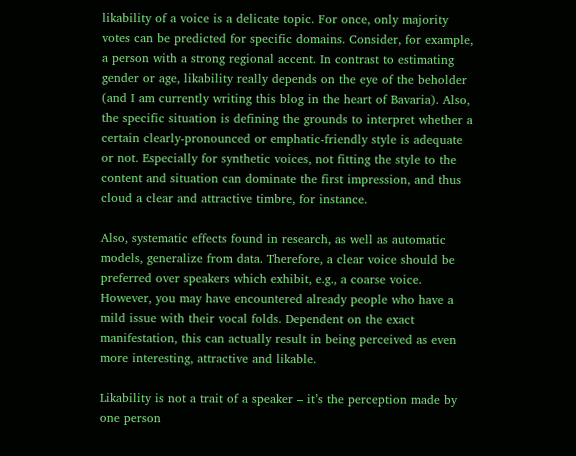likability of a voice is a delicate topic. For once, only majority votes can be predicted for specific domains. Consider, for example, a person with a strong regional accent. In contrast to estimating gender or age, likability really depends on the eye of the beholder (and I am currently writing this blog in the heart of Bavaria). Also, the specific situation is defining the grounds to interpret whether a certain clearly-pronounced or emphatic-friendly style is adequate or not. Especially for synthetic voices, not fitting the style to the content and situation can dominate the first impression, and thus cloud a clear and attractive timbre, for instance.

Also, systematic effects found in research, as well as automatic models, generalize from data. Therefore, a clear voice should be preferred over speakers which exhibit, e.g., a coarse voice. However, you may have encountered already people who have a mild issue with their vocal folds. Dependent on the exact manifestation, this can actually result in being perceived as even more interesting, attractive and likable.

Likability is not a trait of a speaker – it’s the perception made by one person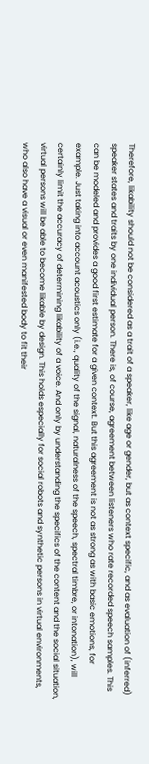Therefore, likability should not be considered as a trait of a speaker, like age or gender, but as context specific, and as evaluation of (inferred) speaker states and traits by one individual person. There is, of course, agreement between listeners who rate recorded speech samples. This can be modeled and provides a good first estimate for a given context. But this agreement is not as strong as with basic emotions, for example. Just taking into account acoustics only (i.e., quality of the signal, naturalness of the speech, spectral timbre, or intonation), will certainly limit the accuracy of determining likability of a voice. And only by understanding the specifics of the content and the social situation, virtual persons will be able to become likable by design. This holds especially for social robots and synthetic persons in virtual environments, who also have a visual or even manifested body to fit their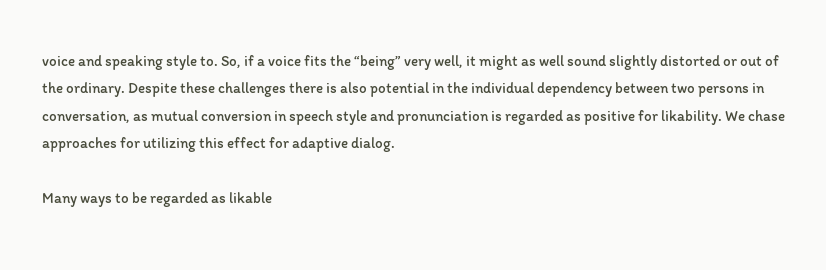voice and speaking style to. So, if a voice fits the “being” very well, it might as well sound slightly distorted or out of the ordinary. Despite these challenges there is also potential in the individual dependency between two persons in conversation, as mutual conversion in speech style and pronunciation is regarded as positive for likability. We chase approaches for utilizing this effect for adaptive dialog.

Many ways to be regarded as likable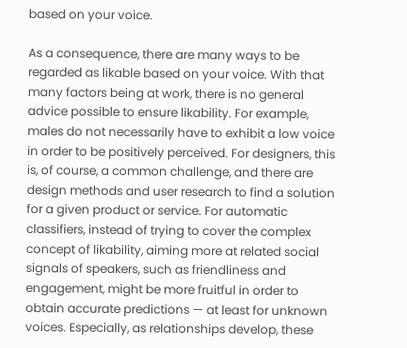based on your voice.

As a consequence, there are many ways to be regarded as likable based on your voice. With that many factors being at work, there is no general advice possible to ensure likability. For example, males do not necessarily have to exhibit a low voice in order to be positively perceived. For designers, this is, of course, a common challenge, and there are design methods and user research to find a solution for a given product or service. For automatic classifiers, instead of trying to cover the complex concept of likability, aiming more at related social signals of speakers, such as friendliness and engagement, might be more fruitful in order to obtain accurate predictions — at least for unknown voices. Especially, as relationships develop, these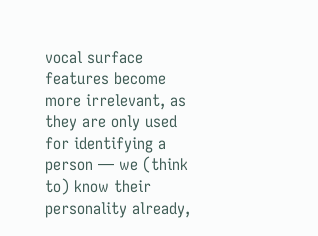vocal surface features become more irrelevant, as they are only used for identifying a person — we (think to) know their personality already,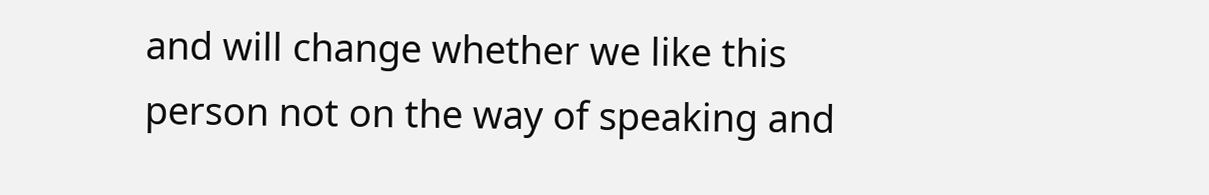and will change whether we like this person not on the way of speaking and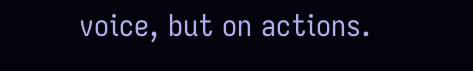voice, but on actions.